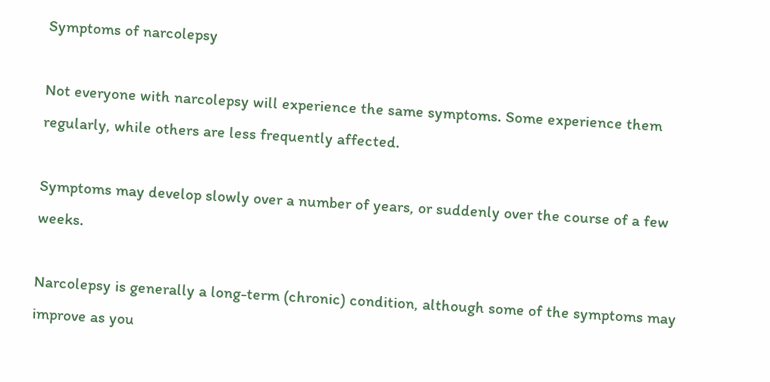Symptoms of narcolepsy

Not everyone with narcolepsy will experience the same symptoms. Some experience them regularly, while others are less frequently affected.

Symptoms may develop slowly over a number of years, or suddenly over the course of a few weeks.

Narcolepsy is generally a long-term (chronic) condition, although some of the symptoms may improve as you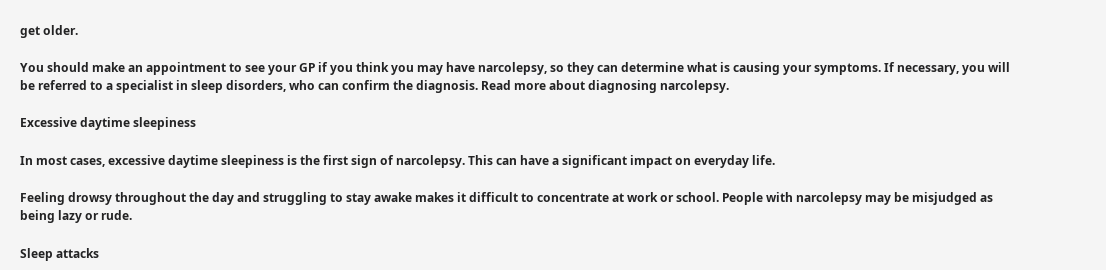get older.

You should make an appointment to see your GP if you think you may have narcolepsy, so they can determine what is causing your symptoms. If necessary, you will be referred to a specialist in sleep disorders, who can confirm the diagnosis. Read more about diagnosing narcolepsy.

Excessive daytime sleepiness

In most cases, excessive daytime sleepiness is the first sign of narcolepsy. This can have a significant impact on everyday life.

Feeling drowsy throughout the day and struggling to stay awake makes it difficult to concentrate at work or school. People with narcolepsy may be misjudged as being lazy or rude.

Sleep attacks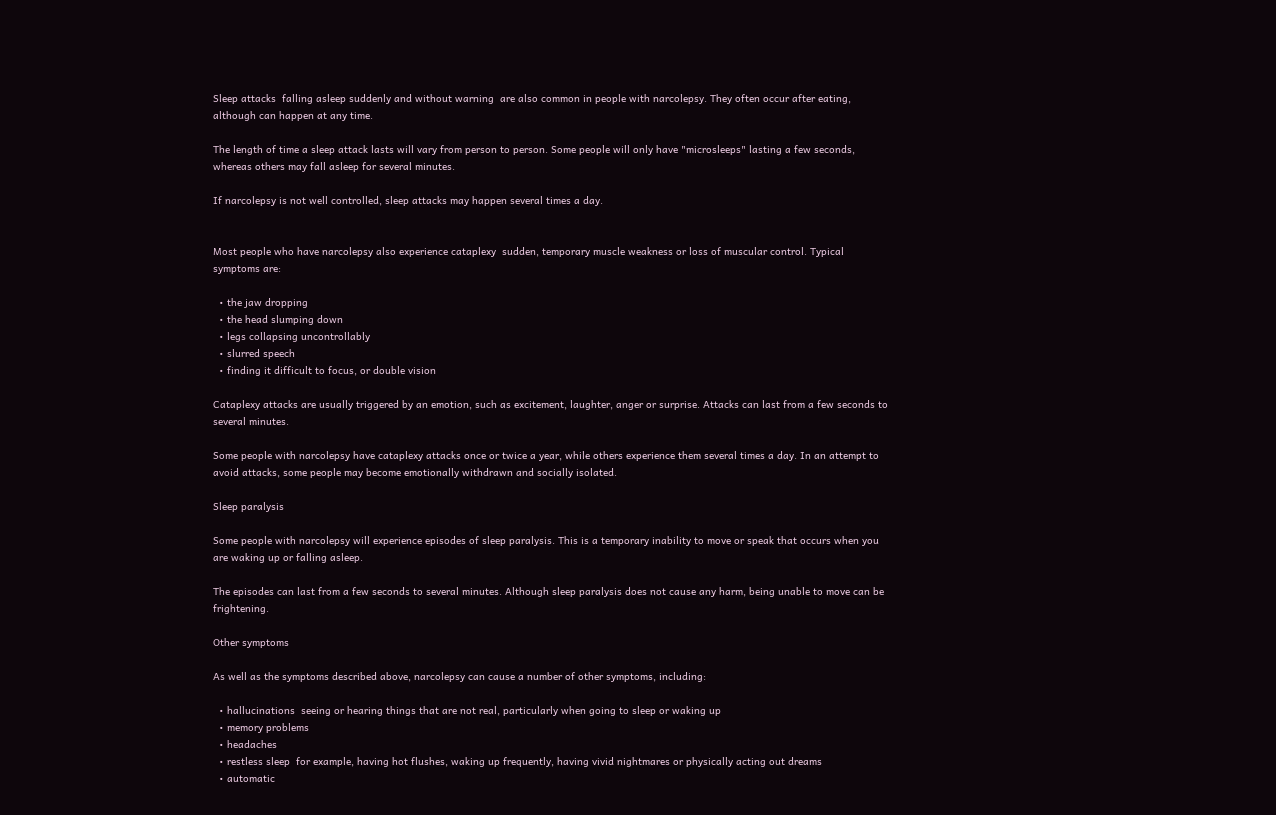Sleep attacks  falling asleep suddenly and without warning  are also common in people with narcolepsy. They often occur after eating, although can happen at any time.

The length of time a sleep attack lasts will vary from person to person. Some people will only have "microsleeps" lasting a few seconds, whereas others may fall asleep for several minutes.

If narcolepsy is not well controlled, sleep attacks may happen several times a day.


Most people who have narcolepsy also experience cataplexy  sudden, temporary muscle weakness or loss of muscular control. Typical symptoms are:

  • the jaw dropping
  • the head slumping down
  • legs collapsing uncontrollably
  • slurred speech
  • finding it difficult to focus, or double vision

Cataplexy attacks are usually triggered by an emotion, such as excitement, laughter, anger or surprise. Attacks can last from a few seconds to several minutes.

Some people with narcolepsy have cataplexy attacks once or twice a year, while others experience them several times a day. In an attempt to avoid attacks, some people may become emotionally withdrawn and socially isolated.

Sleep paralysis

Some people with narcolepsy will experience episodes of sleep paralysis. This is a temporary inability to move or speak that occurs when you are waking up or falling asleep.

The episodes can last from a few seconds to several minutes. Although sleep paralysis does not cause any harm, being unable to move can be frightening.

Other symptoms

As well as the symptoms described above, narcolepsy can cause a number of other symptoms, including:

  • hallucinations  seeing or hearing things that are not real, particularly when going to sleep or waking up
  • memory problems
  • headaches
  • restless sleep  for example, having hot flushes, waking up frequently, having vivid nightmares or physically acting out dreams
  • automatic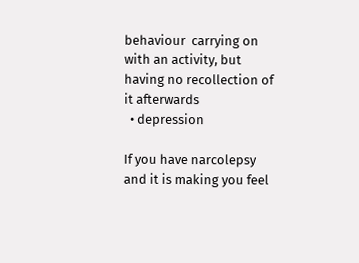behaviour  carrying on with an activity, but having no recollection of it afterwards
  • depression

If you have narcolepsy and it is making you feel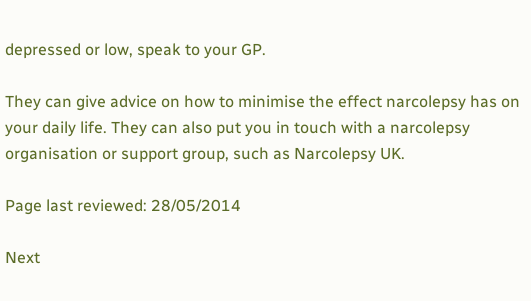depressed or low, speak to your GP.

They can give advice on how to minimise the effect narcolepsy has on your daily life. They can also put you in touch with a narcolepsy organisation or support group, such as Narcolepsy UK.

Page last reviewed: 28/05/2014

Next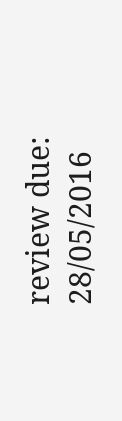review due: 28/05/2016